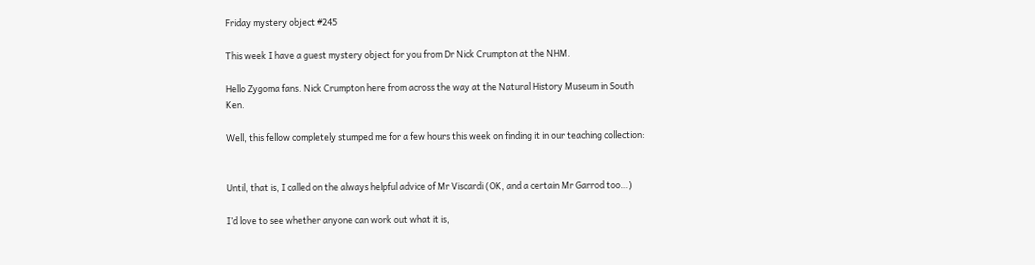Friday mystery object #245

This week I have a guest mystery object for you from Dr Nick Crumpton at the NHM.

Hello Zygoma fans. Nick Crumpton here from across the way at the Natural History Museum in South Ken.

Well, this fellow completely stumped me for a few hours this week on finding it in our teaching collection:


Until, that is, I called on the always helpful advice of Mr Viscardi (OK, and a certain Mr Garrod too…)

I’d love to see whether anyone can work out what it is,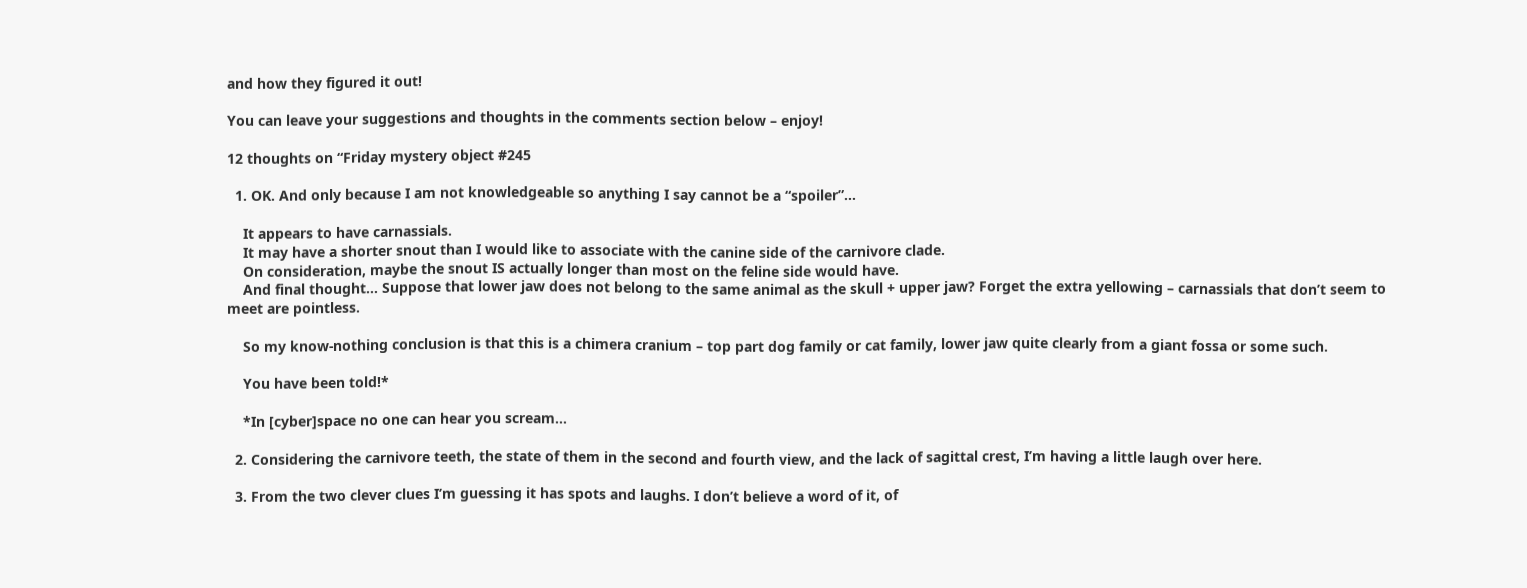and how they figured it out!

You can leave your suggestions and thoughts in the comments section below – enjoy!

12 thoughts on “Friday mystery object #245

  1. OK. And only because I am not knowledgeable so anything I say cannot be a “spoiler”…

    It appears to have carnassials.
    It may have a shorter snout than I would like to associate with the canine side of the carnivore clade.
    On consideration, maybe the snout IS actually longer than most on the feline side would have.
    And final thought… Suppose that lower jaw does not belong to the same animal as the skull + upper jaw? Forget the extra yellowing – carnassials that don’t seem to meet are pointless.

    So my know-nothing conclusion is that this is a chimera cranium – top part dog family or cat family, lower jaw quite clearly from a giant fossa or some such.

    You have been told!*

    *In [cyber]space no one can hear you scream…

  2. Considering the carnivore teeth, the state of them in the second and fourth view, and the lack of sagittal crest, I’m having a little laugh over here.

  3. From the two clever clues I’m guessing it has spots and laughs. I don’t believe a word of it, of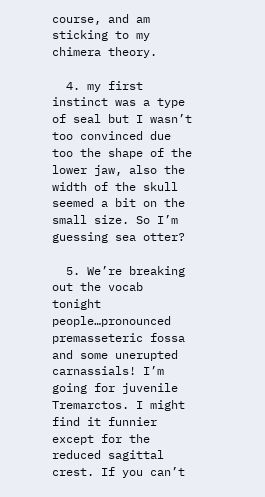course, and am sticking to my chimera theory.

  4. my first instinct was a type of seal but I wasn’t too convinced due too the shape of the lower jaw, also the width of the skull seemed a bit on the small size. So I’m guessing sea otter?

  5. We’re breaking out the vocab tonight people…pronounced premasseteric fossa and some unerupted carnassials! I’m going for juvenile Tremarctos. I might find it funnier except for the reduced sagittal crest. If you can’t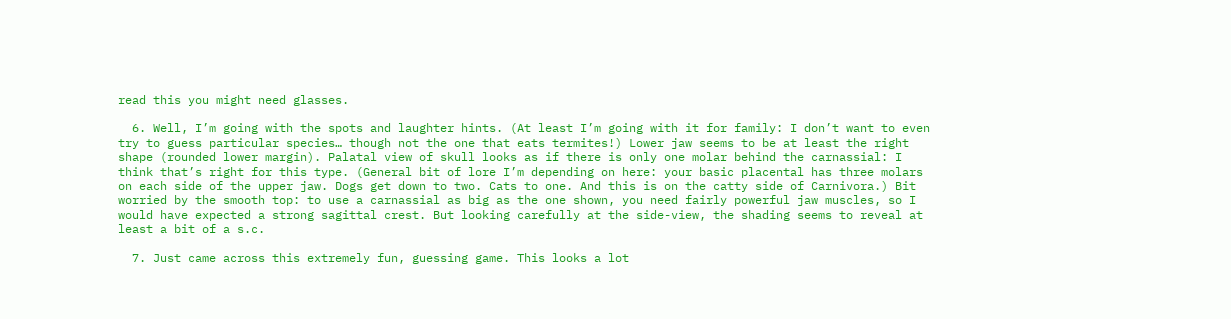read this you might need glasses.

  6. Well, I’m going with the spots and laughter hints. (At least I’m going with it for family: I don’t want to even try to guess particular species… though not the one that eats termites!) Lower jaw seems to be at least the right shape (rounded lower margin). Palatal view of skull looks as if there is only one molar behind the carnassial: I think that’s right for this type. (General bit of lore I’m depending on here: your basic placental has three molars on each side of the upper jaw. Dogs get down to two. Cats to one. And this is on the catty side of Carnivora.) Bit worried by the smooth top: to use a carnassial as big as the one shown, you need fairly powerful jaw muscles, so I would have expected a strong sagittal crest. But looking carefully at the side-view, the shading seems to reveal at least a bit of a s.c.

  7. Just came across this extremely fun, guessing game. This looks a lot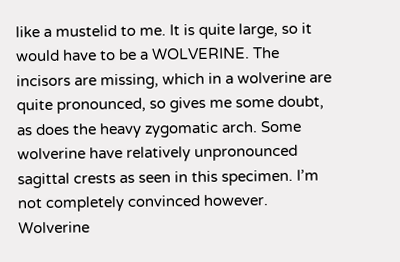like a mustelid to me. It is quite large, so it would have to be a WOLVERINE. The incisors are missing, which in a wolverine are quite pronounced, so gives me some doubt, as does the heavy zygomatic arch. Some wolverine have relatively unpronounced sagittal crests as seen in this specimen. I’m not completely convinced however. Wolverine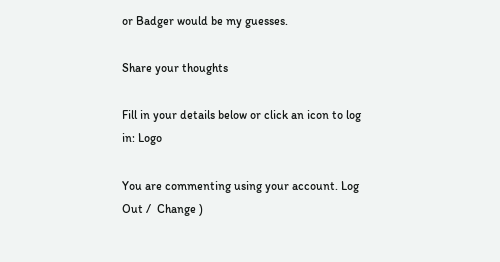or Badger would be my guesses.

Share your thoughts

Fill in your details below or click an icon to log in: Logo

You are commenting using your account. Log Out /  Change )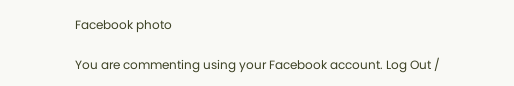Facebook photo

You are commenting using your Facebook account. Log Out /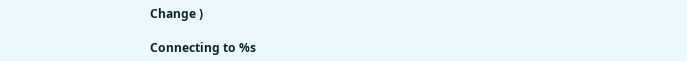Change )

Connecting to %s